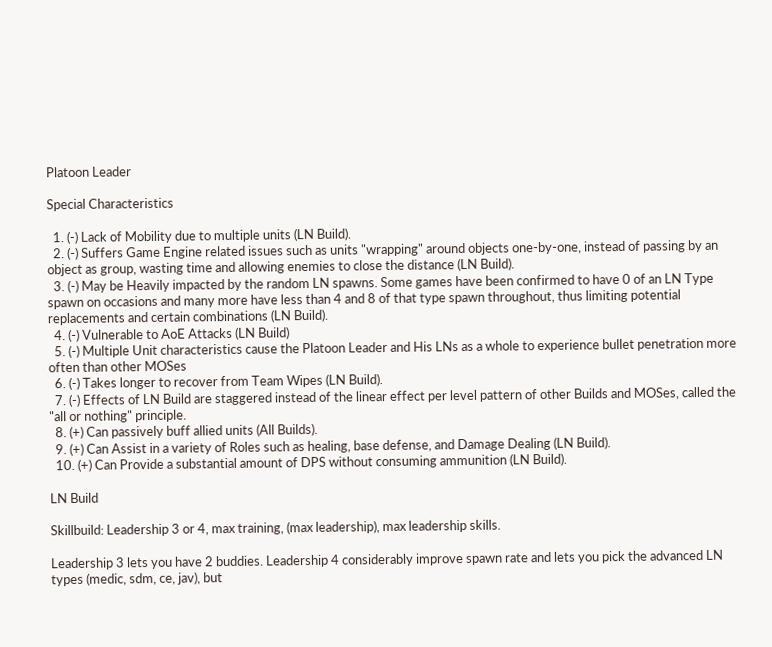Platoon Leader

Special Characteristics

  1. (-) Lack of Mobility due to multiple units (LN Build).
  2. (-) Suffers Game Engine related issues such as units "wrapping" around objects one-by-one, instead of passing by an object as group, wasting time and allowing enemies to close the distance (LN Build).
  3. (-) May be Heavily impacted by the random LN spawns. Some games have been confirmed to have 0 of an LN Type spawn on occasions and many more have less than 4 and 8 of that type spawn throughout, thus limiting potential replacements and certain combinations (LN Build).
  4. (-) Vulnerable to AoE Attacks (LN Build)
  5. (-) Multiple Unit characteristics cause the Platoon Leader and His LNs as a whole to experience bullet penetration more often than other MOSes
  6. (-) Takes longer to recover from Team Wipes (LN Build).
  7. (-) Effects of LN Build are staggered instead of the linear effect per level pattern of other Builds and MOSes, called the "all or nothing" principle.
  8. (+) Can passively buff allied units (All Builds).
  9. (+) Can Assist in a variety of Roles such as healing, base defense, and Damage Dealing (LN Build).
  10. (+) Can Provide a substantial amount of DPS without consuming ammunition (LN Build).

LN Build

Skillbuild: Leadership 3 or 4, max training, (max leadership), max leadership skills.

Leadership 3 lets you have 2 buddies. Leadership 4 considerably improve spawn rate and lets you pick the advanced LN types (medic, sdm, ce, jav), but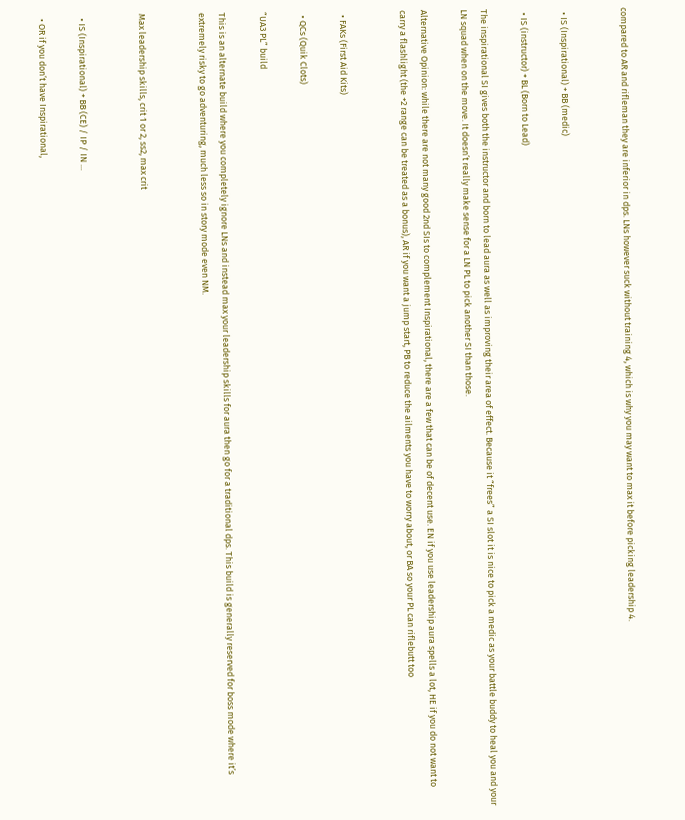compared to AR and rifleman they are inferior in dps. LNs however suck without training 4, which is why you may want to max it before picking leadership 4.


  • IS (Inspirational) + BB (medic)

  • IS (instructor) + BL (Born to Lead)

The inspirational SI gives both the instructor and born to lead aura as well as improving their area of effect. Because it “frees” a SI slot it is nice to pick a medic as your battle buddy to heal you and your LN squad when on the move. It doesn’t really make sense for a LN PL to pick another SI than those.

Alternative Opinion: while there are not many good 2nd SIs to complement Inspirational, there are a few that can be of decent use. EN if you use leadership aura spells a lot, HE if you do not want to carry a flashlight (the +2 range can be treated as a bonus), AR if you want a jump start, PB to reduce the ailments you have to worry about, or BA so your PL can riflebutt too


  • FAKs (First Aid Kits)

  • QCs (Quik Clots)

“UA3 PL” build

This is an alternate build where you completely ignore LNs and instead max your leadership skills for aura then go for a traditional dps. This build is generally reserved for boss mode where it’s extremely risky to go adventuring, much less so in story mode even NM.


Max leadership skills, crit 1 or 2, ss2, max crit


  • IS (Inspirational) + BB (CE) / IP / IN ...

  • OR if you don’t have Inspirational,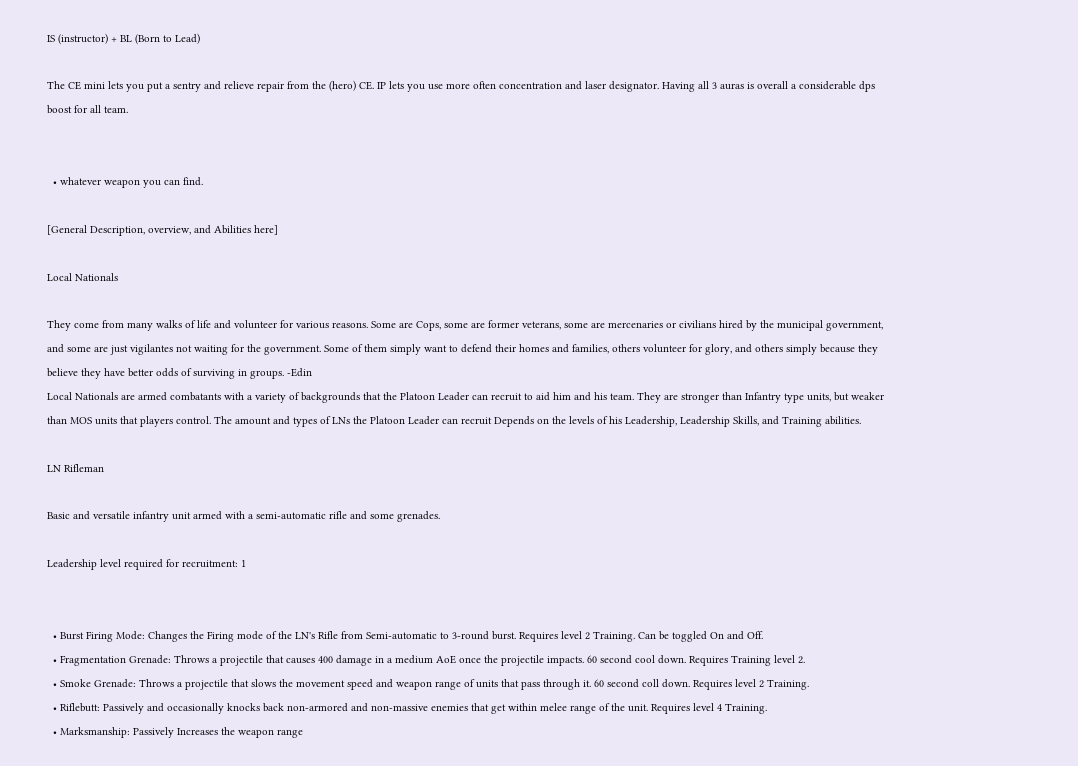IS (instructor) + BL (Born to Lead)

The CE mini lets you put a sentry and relieve repair from the (hero) CE. IP lets you use more often concentration and laser designator. Having all 3 auras is overall a considerable dps boost for all team.


  • whatever weapon you can find.

[General Description, overview, and Abilities here]

Local Nationals

They come from many walks of life and volunteer for various reasons. Some are Cops, some are former veterans, some are mercenaries or civilians hired by the municipal government, and some are just vigilantes not waiting for the government. Some of them simply want to defend their homes and families, others volunteer for glory, and others simply because they believe they have better odds of surviving in groups. -Edin
Local Nationals are armed combatants with a variety of backgrounds that the Platoon Leader can recruit to aid him and his team. They are stronger than Infantry type units, but weaker than MOS units that players control. The amount and types of LNs the Platoon Leader can recruit Depends on the levels of his Leadership, Leadership Skills, and Training abilities.

LN Rifleman

Basic and versatile infantry unit armed with a semi-automatic rifle and some grenades.

Leadership level required for recruitment: 1


  • Burst Firing Mode: Changes the Firing mode of the LN's Rifle from Semi-automatic to 3-round burst. Requires level 2 Training. Can be toggled On and Off.
  • Fragmentation Grenade: Throws a projectile that causes 400 damage in a medium AoE once the projectile impacts. 60 second cool down. Requires Training level 2.
  • Smoke Grenade: Throws a projectile that slows the movement speed and weapon range of units that pass through it. 60 second coll down. Requires level 2 Training.
  • Riflebutt: Passively and occasionally knocks back non-armored and non-massive enemies that get within melee range of the unit. Requires level 4 Training.
  • Marksmanship: Passively Increases the weapon range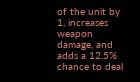of the unit by 1, increases weapon damage, and adds a 12.5% chance to deal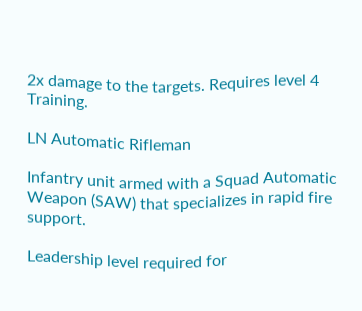2x damage to the targets. Requires level 4 Training.

LN Automatic Rifleman

Infantry unit armed with a Squad Automatic Weapon (SAW) that specializes in rapid fire support.

Leadership level required for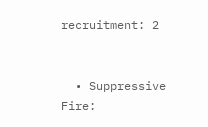recruitment: 2


  • Suppressive Fire: